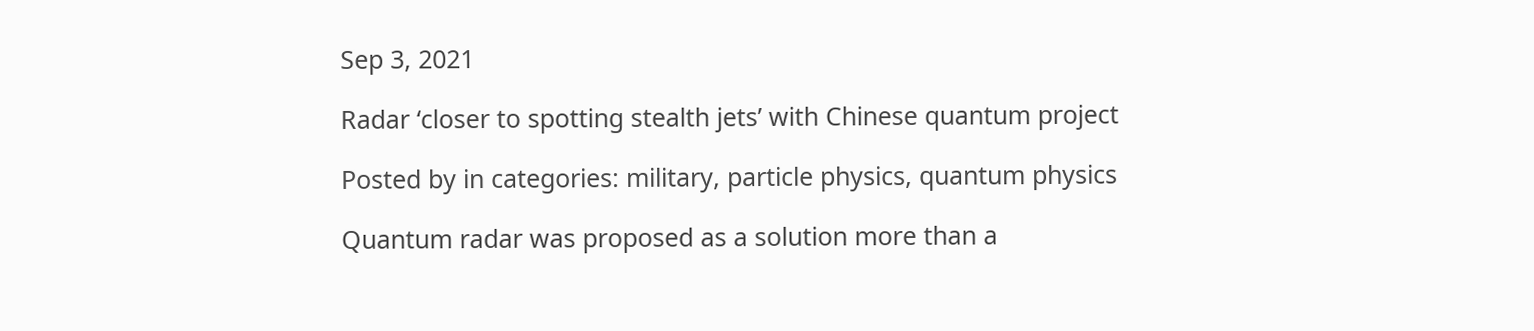Sep 3, 2021

Radar ‘closer to spotting stealth jets’ with Chinese quantum project

Posted by in categories: military, particle physics, quantum physics

Quantum radar was proposed as a solution more than a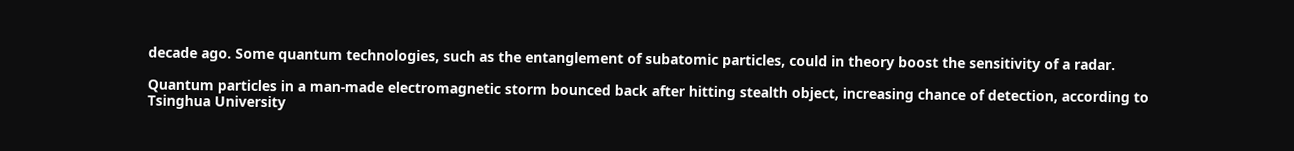decade ago. Some quantum technologies, such as the entanglement of subatomic particles, could in theory boost the sensitivity of a radar.

Quantum particles in a man-made electromagnetic storm bounced back after hitting stealth object, increasing chance of detection, according to Tsinghua University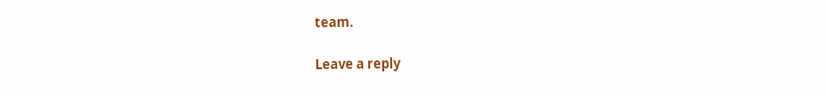team.

Leave a reply